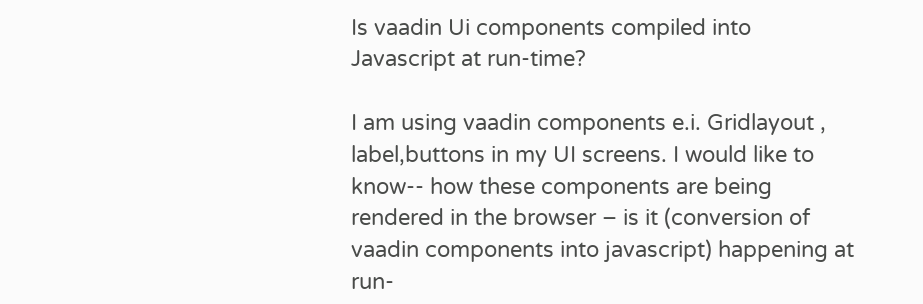Is vaadin Ui components compiled into Javascript at run-time?

I am using vaadin components e.i. Gridlayout , label,buttons in my UI screens. I would like to know-- how these components are being rendered in the browser – is it (conversion of vaadin components into javascript) happening at run-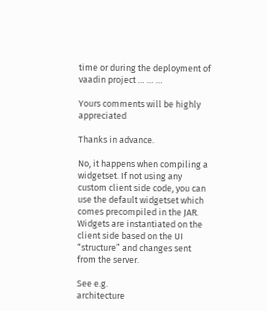time or during the deployment of vaadin project … … …

Yours comments will be highly appreciated

Thanks in advance.

No, it happens when compiling a widgetset. If not using any custom client side code, you can use the default widgetset which comes precompiled in the JAR. Widgets are instantiated on the client side based on the UI “structure” and changes sent from the server.

See e.g.
architecture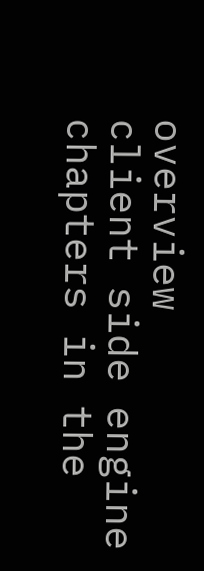overview
client side engine
chapters in the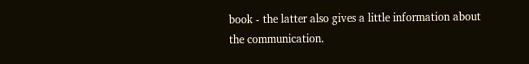book - the latter also gives a little information about the communication.